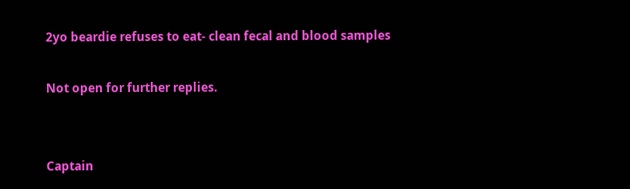2yo beardie refuses to eat- clean fecal and blood samples

Not open for further replies.


Captain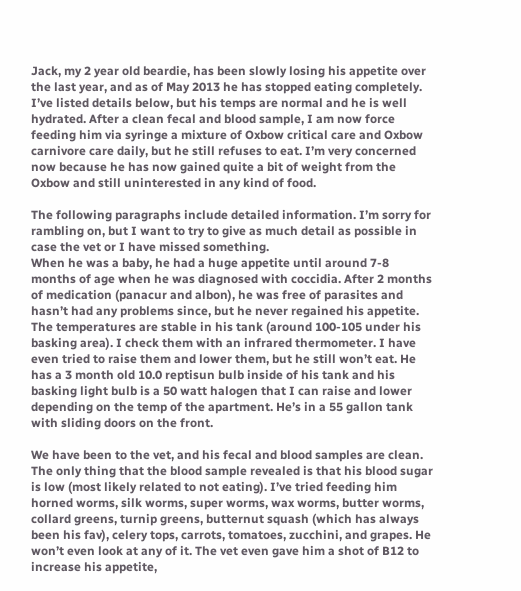Jack, my 2 year old beardie, has been slowly losing his appetite over the last year, and as of May 2013 he has stopped eating completely. I’ve listed details below, but his temps are normal and he is well hydrated. After a clean fecal and blood sample, I am now force feeding him via syringe a mixture of Oxbow critical care and Oxbow carnivore care daily, but he still refuses to eat. I’m very concerned now because he has now gained quite a bit of weight from the Oxbow and still uninterested in any kind of food.

The following paragraphs include detailed information. I’m sorry for rambling on, but I want to try to give as much detail as possible in case the vet or I have missed something.
When he was a baby, he had a huge appetite until around 7-8 months of age when he was diagnosed with coccidia. After 2 months of medication (panacur and albon), he was free of parasites and hasn’t had any problems since, but he never regained his appetite.
The temperatures are stable in his tank (around 100-105 under his basking area). I check them with an infrared thermometer. I have even tried to raise them and lower them, but he still won’t eat. He has a 3 month old 10.0 reptisun bulb inside of his tank and his basking light bulb is a 50 watt halogen that I can raise and lower depending on the temp of the apartment. He’s in a 55 gallon tank with sliding doors on the front.

We have been to the vet, and his fecal and blood samples are clean. The only thing that the blood sample revealed is that his blood sugar is low (most likely related to not eating). I’ve tried feeding him horned worms, silk worms, super worms, wax worms, butter worms, collard greens, turnip greens, butternut squash (which has always been his fav), celery tops, carrots, tomatoes, zucchini, and grapes. He won’t even look at any of it. The vet even gave him a shot of B12 to increase his appetite,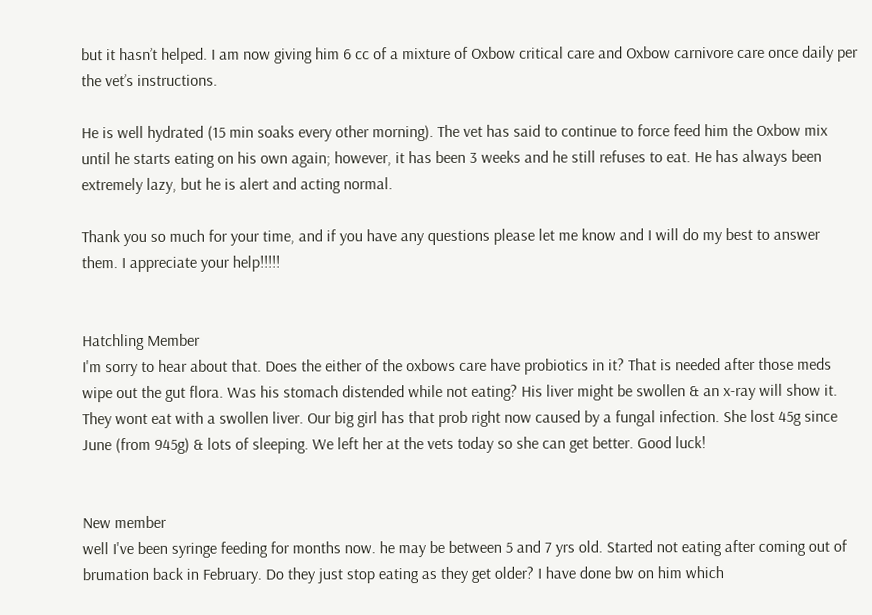but it hasn’t helped. I am now giving him 6 cc of a mixture of Oxbow critical care and Oxbow carnivore care once daily per the vet’s instructions.

He is well hydrated (15 min soaks every other morning). The vet has said to continue to force feed him the Oxbow mix until he starts eating on his own again; however, it has been 3 weeks and he still refuses to eat. He has always been extremely lazy, but he is alert and acting normal.

Thank you so much for your time, and if you have any questions please let me know and I will do my best to answer them. I appreciate your help!!!!!


Hatchling Member
I'm sorry to hear about that. Does the either of the oxbows care have probiotics in it? That is needed after those meds wipe out the gut flora. Was his stomach distended while not eating? His liver might be swollen & an x-ray will show it. They wont eat with a swollen liver. Our big girl has that prob right now caused by a fungal infection. She lost 45g since June (from 945g) & lots of sleeping. We left her at the vets today so she can get better. Good luck!


New member
well I've been syringe feeding for months now. he may be between 5 and 7 yrs old. Started not eating after coming out of brumation back in February. Do they just stop eating as they get older? I have done bw on him which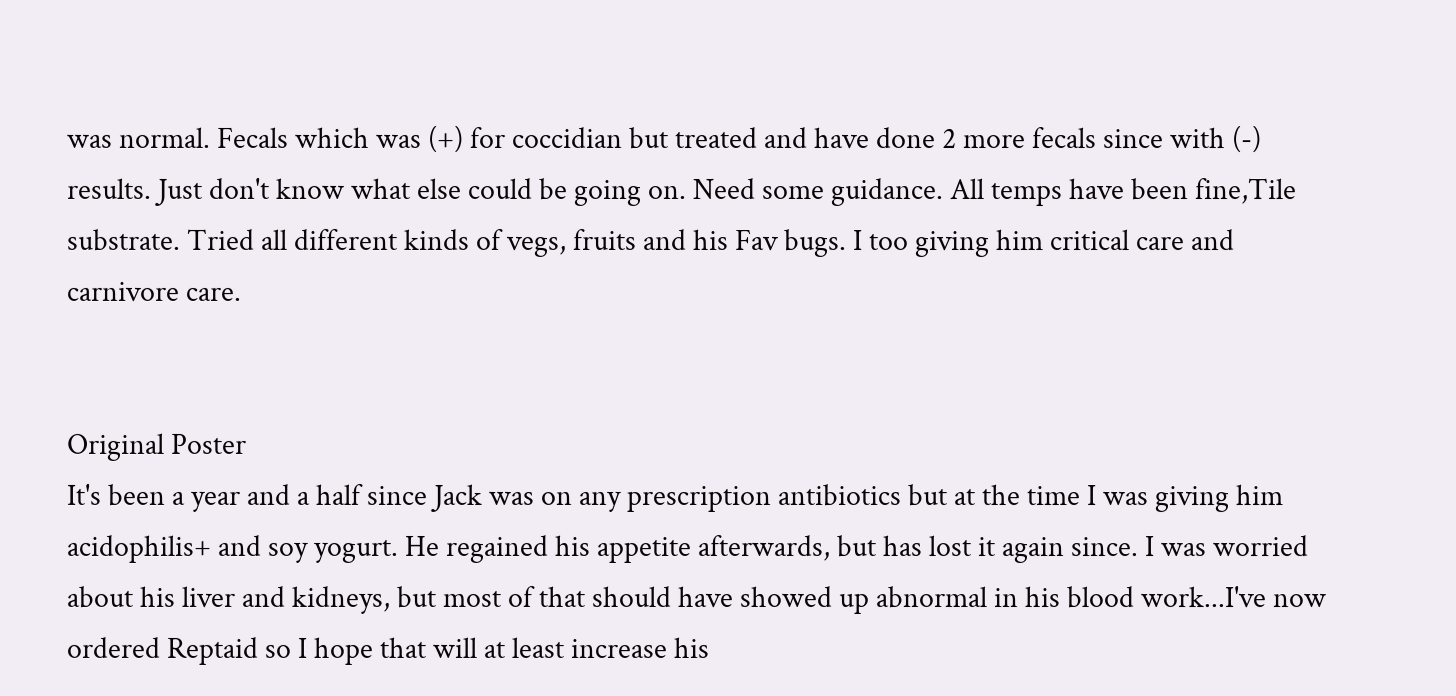was normal. Fecals which was (+) for coccidian but treated and have done 2 more fecals since with (-) results. Just don't know what else could be going on. Need some guidance. All temps have been fine,Tile substrate. Tried all different kinds of vegs, fruits and his Fav bugs. I too giving him critical care and carnivore care.


Original Poster
It's been a year and a half since Jack was on any prescription antibiotics but at the time I was giving him acidophilis+ and soy yogurt. He regained his appetite afterwards, but has lost it again since. I was worried about his liver and kidneys, but most of that should have showed up abnormal in his blood work...I've now ordered Reptaid so I hope that will at least increase his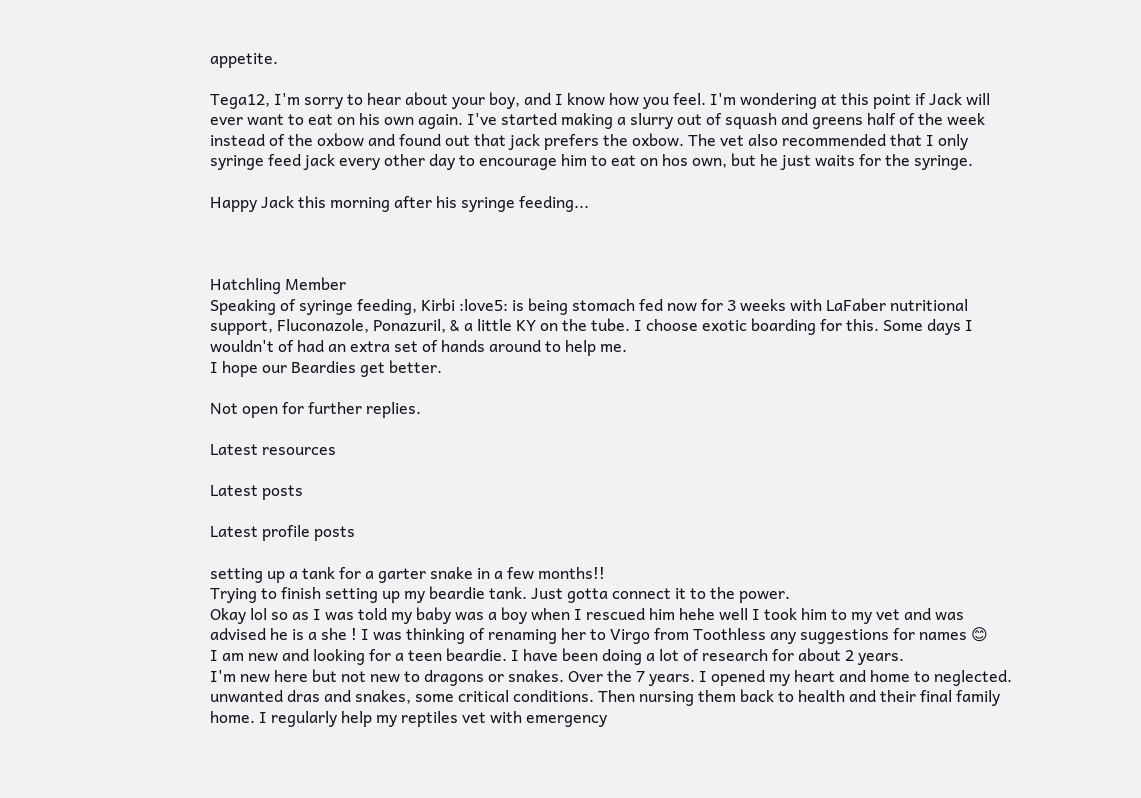appetite.

Tega12, I'm sorry to hear about your boy, and I know how you feel. I'm wondering at this point if Jack will ever want to eat on his own again. I've started making a slurry out of squash and greens half of the week instead of the oxbow and found out that jack prefers the oxbow. The vet also recommended that I only syringe feed jack every other day to encourage him to eat on hos own, but he just waits for the syringe.

Happy Jack this morning after his syringe feeding...



Hatchling Member
Speaking of syringe feeding, Kirbi :love5: is being stomach fed now for 3 weeks with LaFaber nutritional support, Fluconazole, Ponazuril, & a little KY on the tube. I choose exotic boarding for this. Some days I wouldn't of had an extra set of hands around to help me.
I hope our Beardies get better.

Not open for further replies.

Latest resources

Latest posts

Latest profile posts

setting up a tank for a garter snake in a few months!!
Trying to finish setting up my beardie tank. Just gotta connect it to the power.
Okay lol so as I was told my baby was a boy when I rescued him hehe well I took him to my vet and was advised he is a she ! I was thinking of renaming her to Virgo from Toothless any suggestions for names 😊
I am new and looking for a teen beardie. I have been doing a lot of research for about 2 years.
I'm new here but not new to dragons or snakes. Over the 7 years. I opened my heart and home to neglected. unwanted dras and snakes, some critical conditions. Then nursing them back to health and their final family home. I regularly help my reptiles vet with emergency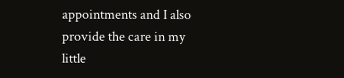appointments and I also provide the care in my little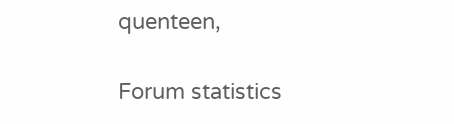quenteen,

Forum statistics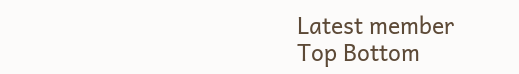Latest member
Top Bottom